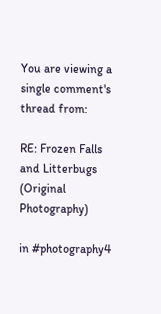You are viewing a single comment's thread from:

RE: Frozen Falls and Litterbugs (Original Photography)

in #photography4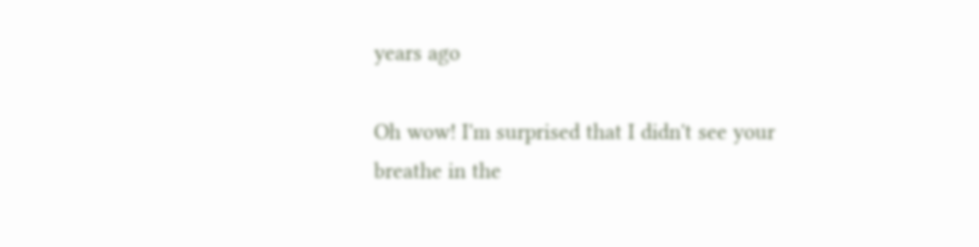years ago

Oh wow! I'm surprised that I didn't see your breathe in the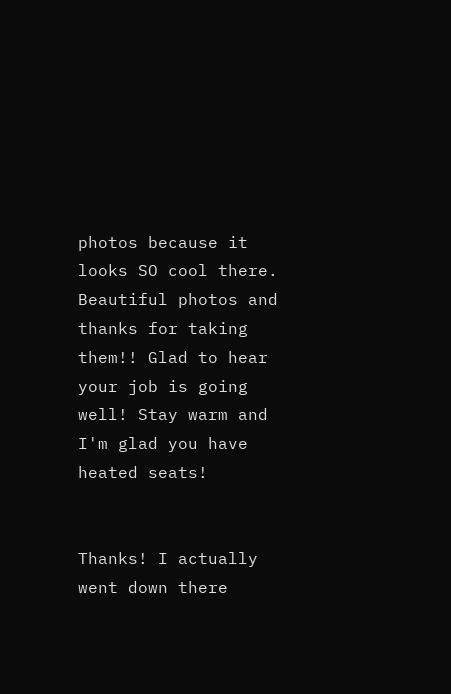photos because it looks SO cool there. Beautiful photos and thanks for taking them!! Glad to hear your job is going well! Stay warm and I'm glad you have heated seats!


Thanks! I actually went down there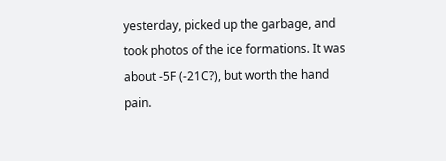yesterday, picked up the garbage, and took photos of the ice formations. It was about -5F (-21C?), but worth the hand pain.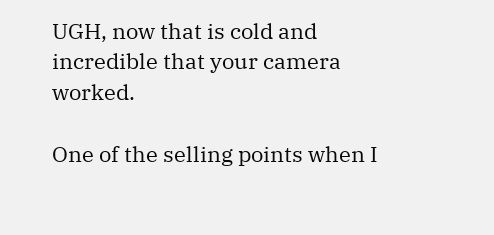UGH, now that is cold and incredible that your camera worked.

One of the selling points when I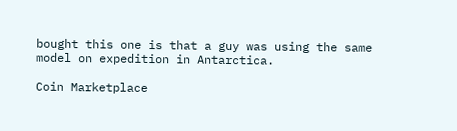bought this one is that a guy was using the same model on expedition in Antarctica.

Coin Marketplace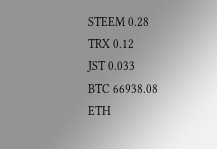STEEM 0.28
TRX 0.12
JST 0.033
BTC 66938.08
ETH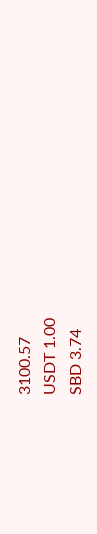3100.57
USDT 1.00
SBD 3.74